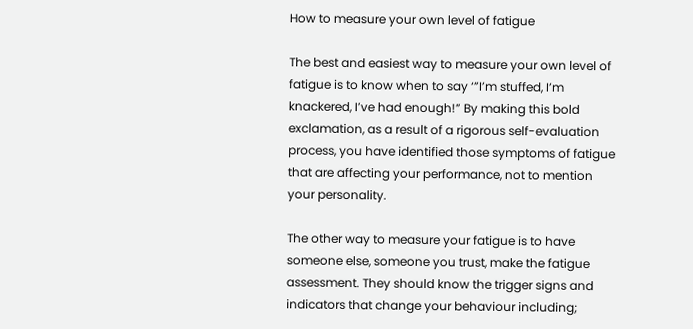How to measure your own level of fatigue

The best and easiest way to measure your own level of fatigue is to know when to say ‘”I’m stuffed, I’m knackered, I’ve had enough!” By making this bold exclamation, as a result of a rigorous self-evaluation process, you have identified those symptoms of fatigue that are affecting your performance, not to mention your personality.

The other way to measure your fatigue is to have someone else, someone you trust, make the fatigue assessment. They should know the trigger signs and indicators that change your behaviour including;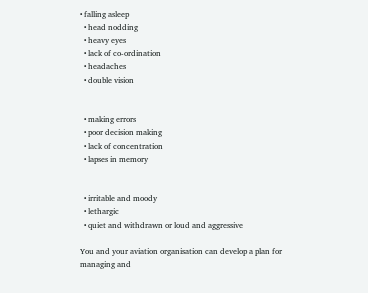• falling asleep
  • head nodding
  • heavy eyes
  • lack of co-ordination
  • headaches
  • double vision


  • making errors
  • poor decision making
  • lack of concentration
  • lapses in memory


  • irritable and moody
  • lethargic
  • quiet and withdrawn or loud and aggressive

You and your aviation organisation can develop a plan for managing and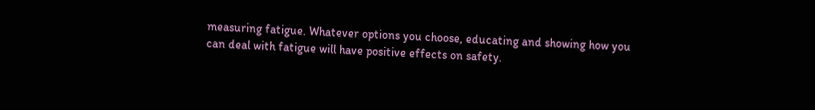measuring fatigue. Whatever options you choose, educating and showing how you can deal with fatigue will have positive effects on safety.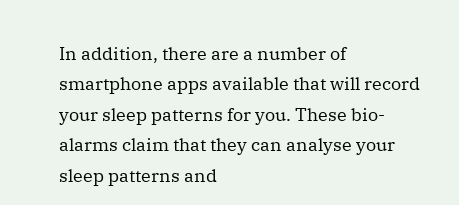In addition, there are a number of smartphone apps available that will record your sleep patterns for you. These bio-alarms claim that they can analyse your sleep patterns and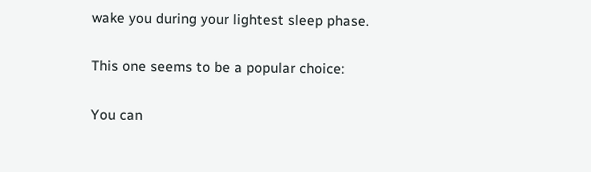wake you during your lightest sleep phase.

This one seems to be a popular choice:

You can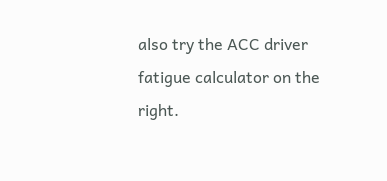also try the ACC driver fatigue calculator on the right.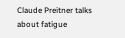Claude Preitner talks about fatigue